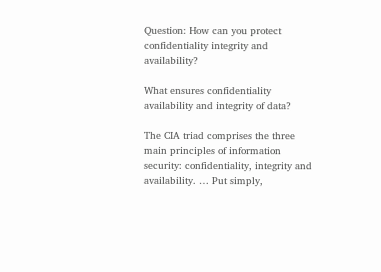Question: How can you protect confidentiality integrity and availability?

What ensures confidentiality availability and integrity of data?

The CIA triad comprises the three main principles of information security: confidentiality, integrity and availability. … Put simply,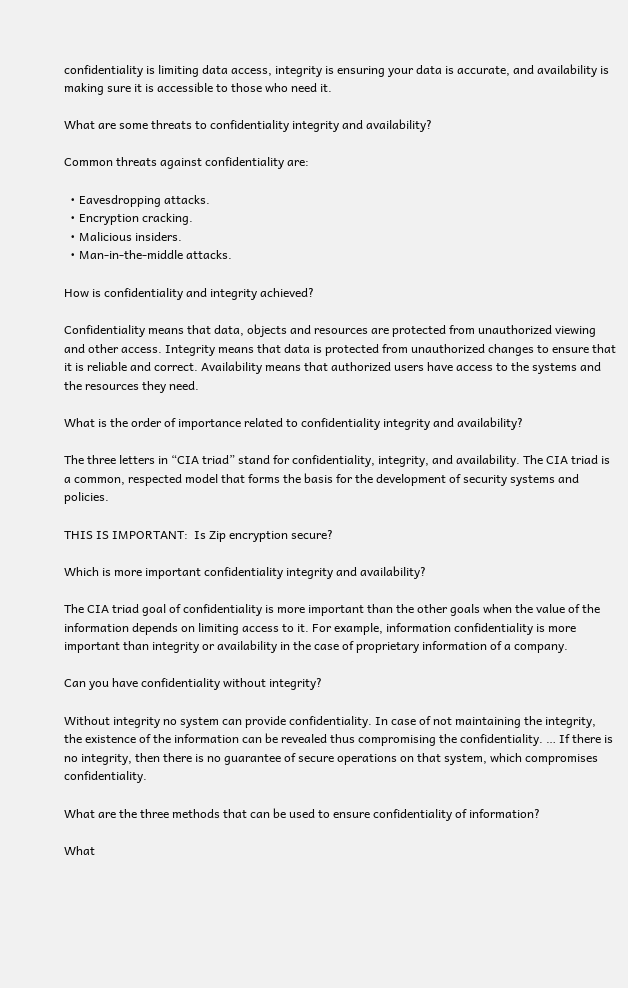confidentiality is limiting data access, integrity is ensuring your data is accurate, and availability is making sure it is accessible to those who need it.

What are some threats to confidentiality integrity and availability?

Common threats against confidentiality are:

  • Eavesdropping attacks.
  • Encryption cracking.
  • Malicious insiders.
  • Man-in-the-middle attacks.

How is confidentiality and integrity achieved?

Confidentiality means that data, objects and resources are protected from unauthorized viewing and other access. Integrity means that data is protected from unauthorized changes to ensure that it is reliable and correct. Availability means that authorized users have access to the systems and the resources they need.

What is the order of importance related to confidentiality integrity and availability?

The three letters in “CIA triad” stand for confidentiality, integrity, and availability. The CIA triad is a common, respected model that forms the basis for the development of security systems and policies.

THIS IS IMPORTANT:  Is Zip encryption secure?

Which is more important confidentiality integrity and availability?

The CIA triad goal of confidentiality is more important than the other goals when the value of the information depends on limiting access to it. For example, information confidentiality is more important than integrity or availability in the case of proprietary information of a company.

Can you have confidentiality without integrity?

Without integrity no system can provide confidentiality. In case of not maintaining the integrity, the existence of the information can be revealed thus compromising the confidentiality. … If there is no integrity, then there is no guarantee of secure operations on that system, which compromises confidentiality.

What are the three methods that can be used to ensure confidentiality of information?

What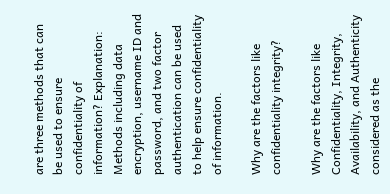are three methods that can be used to ensure confidentiality of information? Explanation: Methods including data encryption, username ID and password, and two factor authentication can be used to help ensure confidentiality of information.

Why are the factors like confidentiality integrity?

Why are the factors like Confidentiality, Integrity, Availability, and Authenticity considered as the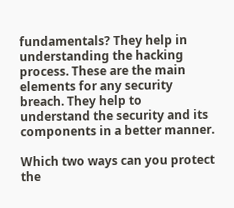fundamentals? They help in understanding the hacking process. These are the main elements for any security breach. They help to understand the security and its components in a better manner.

Which two ways can you protect the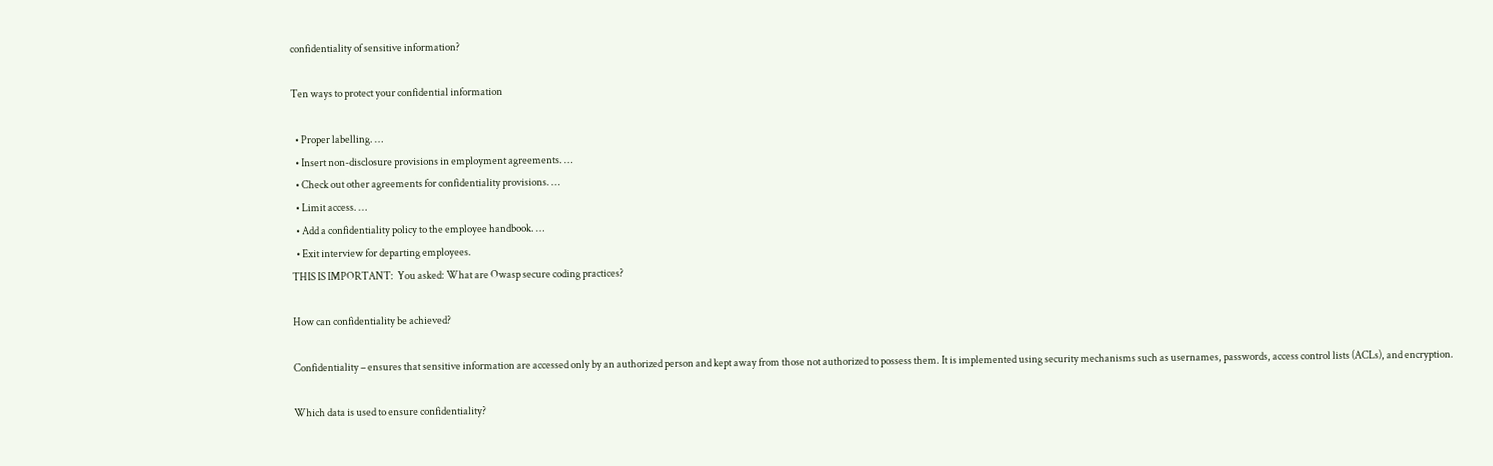confidentiality of sensitive information?

Ten ways to protect your confidential information

  • Proper labelling. …
  • Insert non-disclosure provisions in employment agreements. …
  • Check out other agreements for confidentiality provisions. …
  • Limit access. …
  • Add a confidentiality policy to the employee handbook. …
  • Exit interview for departing employees.
THIS IS IMPORTANT:  You asked: What are Owasp secure coding practices?

How can confidentiality be achieved?

Confidentiality – ensures that sensitive information are accessed only by an authorized person and kept away from those not authorized to possess them. It is implemented using security mechanisms such as usernames, passwords, access control lists (ACLs), and encryption.

Which data is used to ensure confidentiality?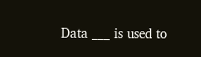Data ___ is used to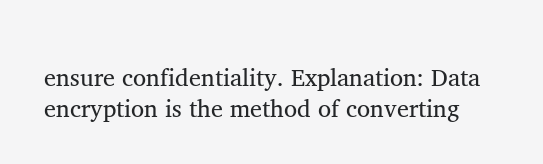ensure confidentiality. Explanation: Data encryption is the method of converting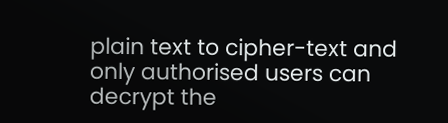plain text to cipher-text and only authorised users can decrypt the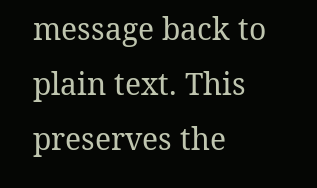message back to plain text. This preserves the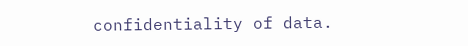confidentiality of data.